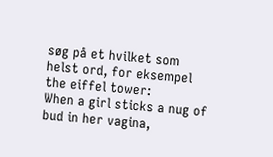søg på et hvilket som helst ord, for eksempel the eiffel tower:
When a girl sticks a nug of bud in her vagina,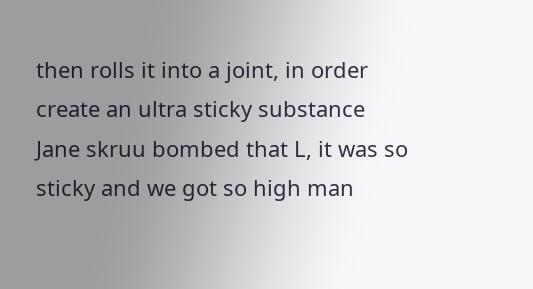then rolls it into a joint, in order create an ultra sticky substance
Jane skruu bombed that L, it was so sticky and we got so high man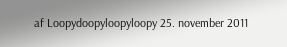af Loopydoopyloopyloopy 25. november 2011